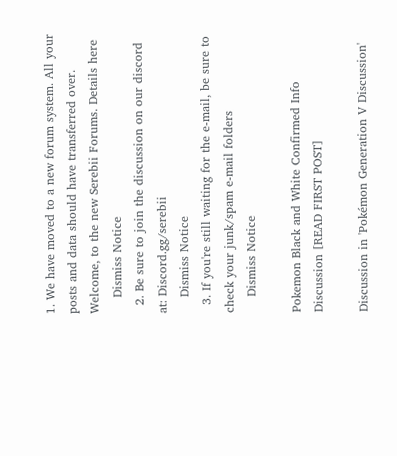1. We have moved to a new forum system. All your posts and data should have transferred over. Welcome, to the new Serebii Forums. Details here
    Dismiss Notice
  2. Be sure to join the discussion on our discord at: Discord.gg/serebii
    Dismiss Notice
  3. If you're still waiting for the e-mail, be sure to check your junk/spam e-mail folders
    Dismiss Notice

Pokemon Black and White Confirmed Info Discussion [READ FIRST POST]

Discussion in 'Pokémon Generation V Discussion'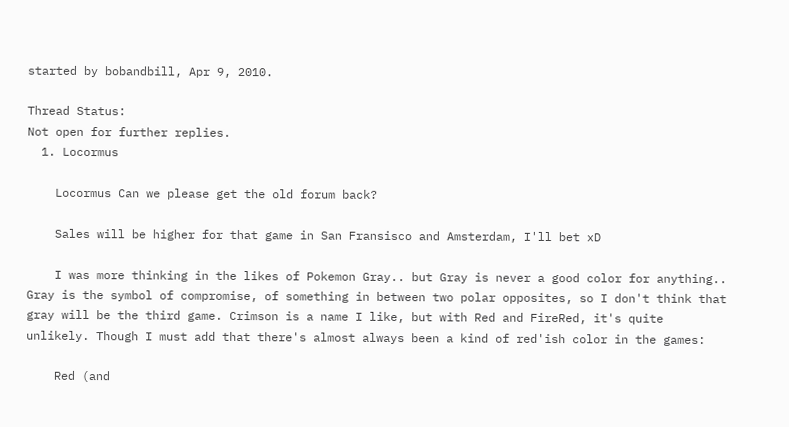started by bobandbill, Apr 9, 2010.

Thread Status:
Not open for further replies.
  1. Locormus

    Locormus Can we please get the old forum back?

    Sales will be higher for that game in San Fransisco and Amsterdam, I'll bet xD

    I was more thinking in the likes of Pokemon Gray.. but Gray is never a good color for anything.. Gray is the symbol of compromise, of something in between two polar opposites, so I don't think that gray will be the third game. Crimson is a name I like, but with Red and FireRed, it's quite unlikely. Though I must add that there's almost always been a kind of red'ish color in the games:

    Red (and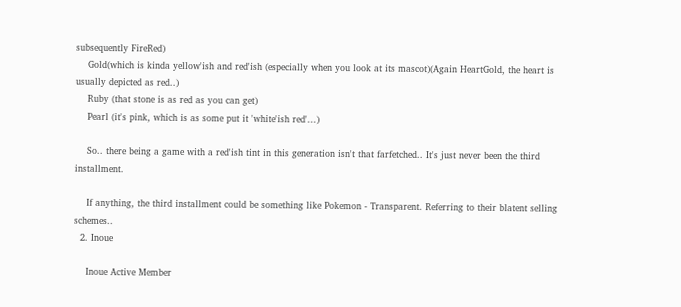subsequently FireRed)
    Gold(which is kinda yellow'ish and red'ish (especially when you look at its mascot)(Again HeartGold, the heart is usually depicted as red..)
    Ruby (that stone is as red as you can get)
    Pearl (it's pink, which is as some put it 'white'ish red'...)

    So.. there being a game with a red'ish tint in this generation isn't that farfetched.. It's just never been the third installment.

    If anything, the third installment could be something like Pokemon - Transparent. Referring to their blatent selling schemes..
  2. Inoue

    Inoue Active Member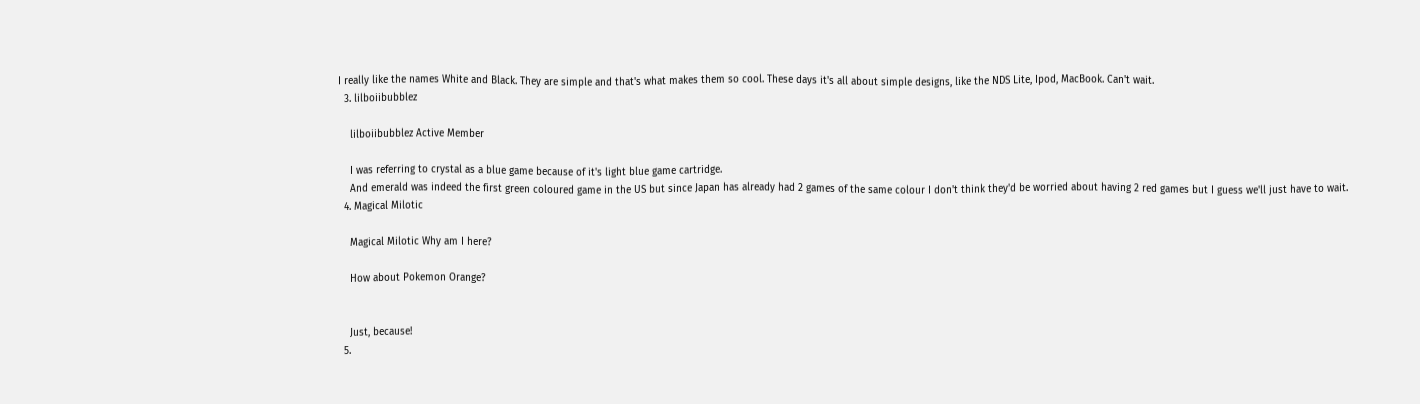I really like the names White and Black. They are simple and that's what makes them so cool. These days it's all about simple designs, like the NDS Lite, Ipod, MacBook. Can't wait.
  3. lilboiibubblez

    lilboiibubblez Active Member

    I was referring to crystal as a blue game because of it's light blue game cartridge.
    And emerald was indeed the first green coloured game in the US but since Japan has already had 2 games of the same colour I don't think they'd be worried about having 2 red games but I guess we'll just have to wait.
  4. Magical Milotic

    Magical Milotic Why am I here?

    How about Pokemon Orange?


    Just, because!
  5.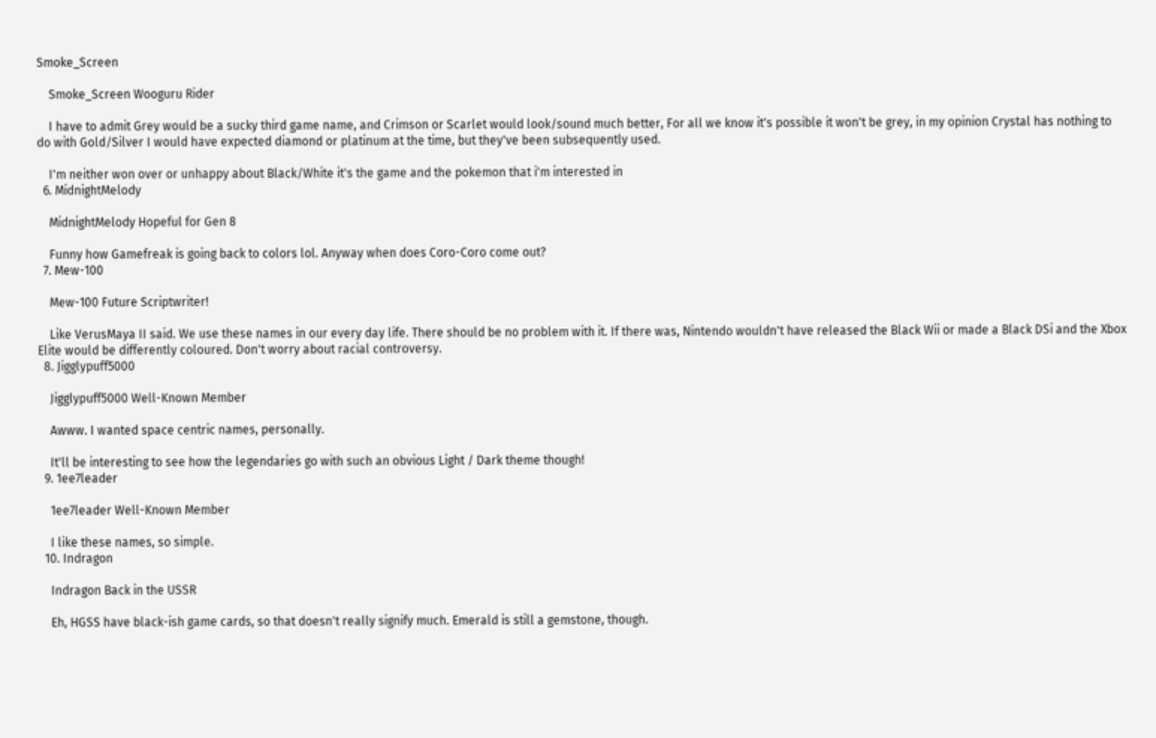Smoke_Screen

    Smoke_Screen Wooguru Rider

    I have to admit Grey would be a sucky third game name, and Crimson or Scarlet would look/sound much better, For all we know it's possible it won't be grey, in my opinion Crystal has nothing to do with Gold/Silver I would have expected diamond or platinum at the time, but they've been subsequently used.

    I'm neither won over or unhappy about Black/White it's the game and the pokemon that i'm interested in
  6. MidnightMelody

    MidnightMelody Hopeful for Gen 8

    Funny how Gamefreak is going back to colors lol. Anyway when does Coro-Coro come out?
  7. Mew-100

    Mew-100 Future Scriptwriter!

    Like VerusMaya II said. We use these names in our every day life. There should be no problem with it. If there was, Nintendo wouldn't have released the Black Wii or made a Black DSi and the Xbox Elite would be differently coloured. Don't worry about racial controversy.
  8. Jigglypuff5000

    Jigglypuff5000 Well-Known Member

    Awww. I wanted space centric names, personally.

    It'll be interesting to see how the legendaries go with such an obvious Light / Dark theme though!
  9. 1ee7leader

    1ee7leader Well-Known Member

    I like these names, so simple.
  10. Indragon

    Indragon Back in the USSR

    Eh, HGSS have black-ish game cards, so that doesn't really signify much. Emerald is still a gemstone, though.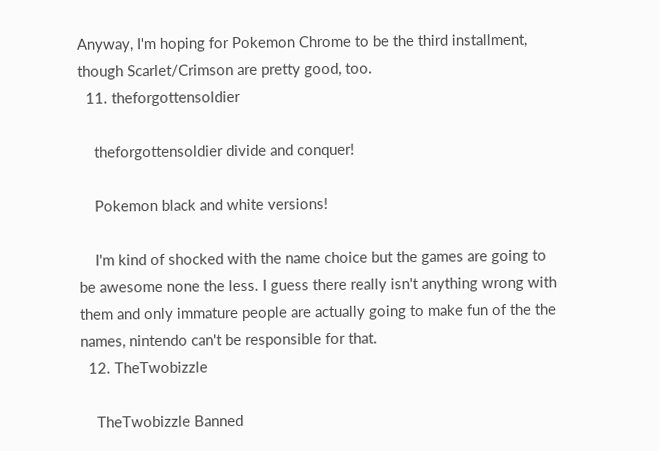Anyway, I'm hoping for Pokemon Chrome to be the third installment, though Scarlet/Crimson are pretty good, too.
  11. theforgottensoldier

    theforgottensoldier divide and conquer!

    Pokemon black and white versions!

    I'm kind of shocked with the name choice but the games are going to be awesome none the less. I guess there really isn't anything wrong with them and only immature people are actually going to make fun of the the names, nintendo can't be responsible for that.
  12. TheTwobizzle

    TheTwobizzle Banned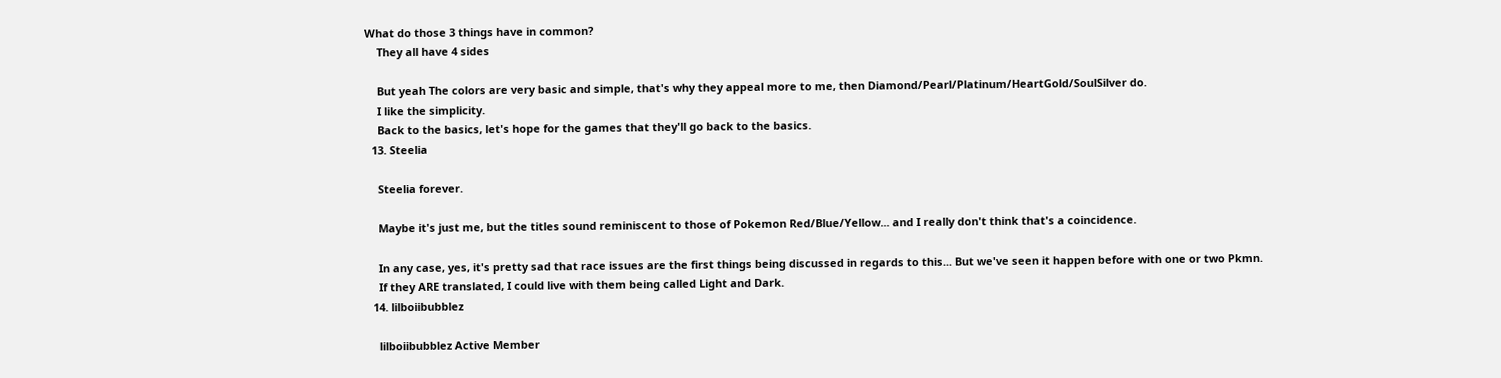What do those 3 things have in common?
    They all have 4 sides

    But yeah The colors are very basic and simple, that's why they appeal more to me, then Diamond/Pearl/Platinum/HeartGold/SoulSilver do.
    I like the simplicity.
    Back to the basics, let's hope for the games that they'll go back to the basics.
  13. Steelia

    Steelia forever.

    Maybe it's just me, but the titles sound reminiscent to those of Pokemon Red/Blue/Yellow... and I really don't think that's a coincidence.

    In any case, yes, it's pretty sad that race issues are the first things being discussed in regards to this... But we've seen it happen before with one or two Pkmn.
    If they ARE translated, I could live with them being called Light and Dark.
  14. lilboiibubblez

    lilboiibubblez Active Member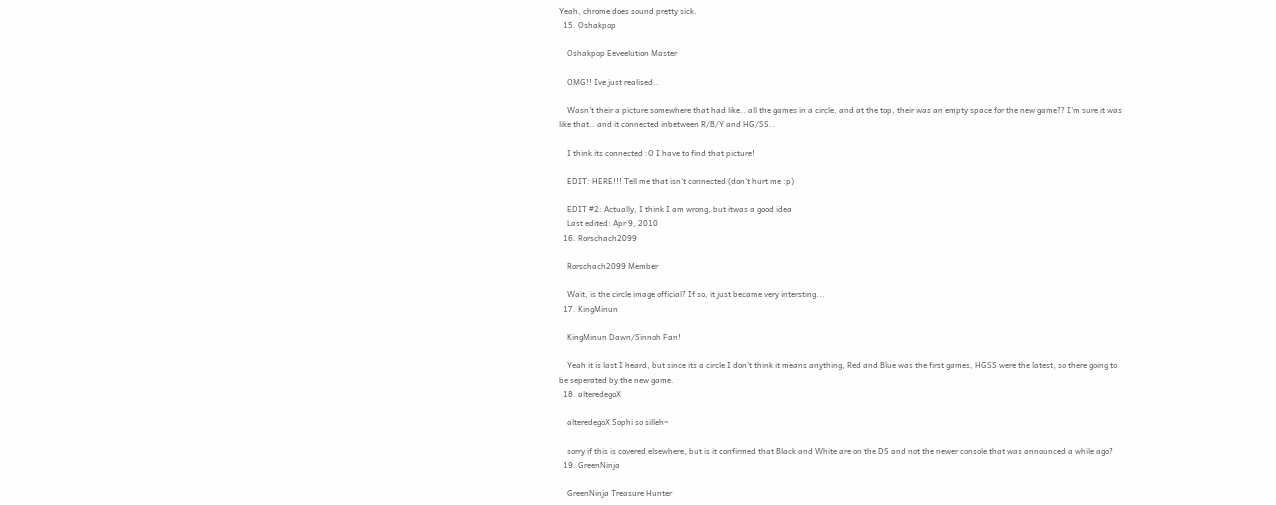Yeah, chrome does sound pretty sick.
  15. Oshakpop

    Oshakpop Eeveelution Master

    OMG!! Ive just realised..

    Wasn't their a picture somewhere that had like.. all the games in a circle, and at the top, their was an empty space for the new game?? I'm sure it was like that.. and it connected inbetween R/B/Y and HG/SS..

    I think its connected :O I have to find that picture!

    EDIT: HERE!!! Tell me that isn't connected (don't hurt me :p)

    EDIT #2: Actually, I think I am wrong, but itwas a good idea
    Last edited: Apr 9, 2010
  16. Rorschach2099

    Rorschach2099 Member

    Wait, is the circle image official? If so, it just became very intersting...
  17. KingMinun

    KingMinun Dawn/Sinnoh Fan!

    Yeah it is last I heard, but since its a circle I don't think it means anything, Red and Blue was the first games, HGSS were the latest, so there going to be seperated by the new game.
  18. alteredegoX

    alteredegoX Sophi so silleh~

    sorry if this is covered elsewhere, but is it confirmed that Black and White are on the DS and not the newer console that was announced a while ago?
  19. GreenNinja

    GreenNinja Treasure Hunter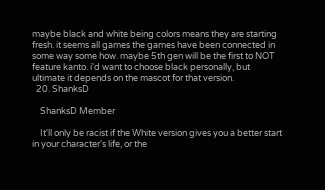maybe black and white being colors means they are starting fresh. it seems all games the games have been connected in some way some how. maybe 5th gen will be the first to NOT feature kanto. i'd want to choose black personally, but ultimate it depends on the mascot for that version.
  20. ShanksD

    ShanksD Member

    It'll only be racist if the White version gives you a better start in your character's life, or the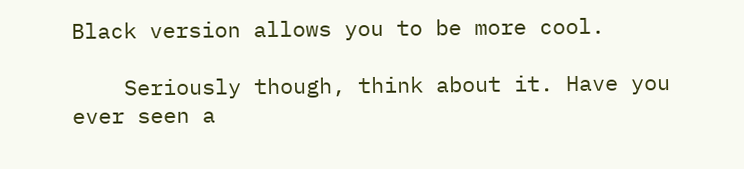Black version allows you to be more cool.

    Seriously though, think about it. Have you ever seen a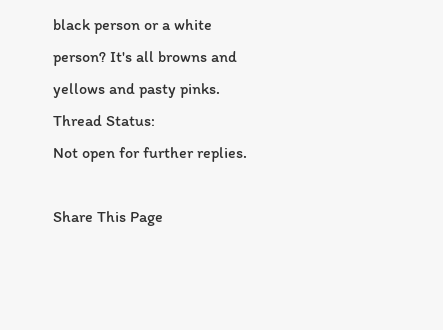black person or a white person? It's all browns and yellows and pasty pinks.
Thread Status:
Not open for further replies.

Share This Page